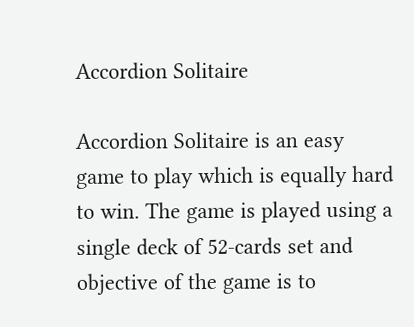Accordion Solitaire

Accordion Solitaire is an easy game to play which is equally hard to win. The game is played using a single deck of 52-cards set and objective of the game is to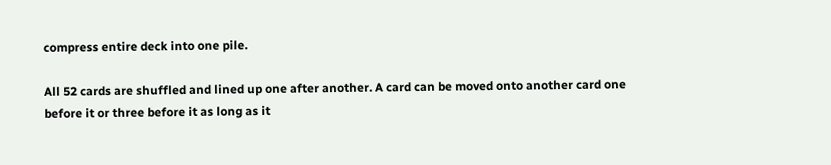compress entire deck into one pile.

All 52 cards are shuffled and lined up one after another. A card can be moved onto another card one before it or three before it as long as it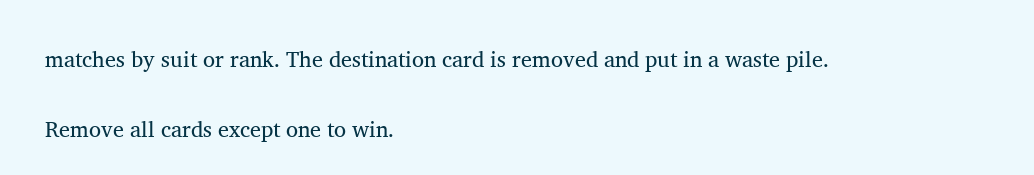matches by suit or rank. The destination card is removed and put in a waste pile.

Remove all cards except one to win.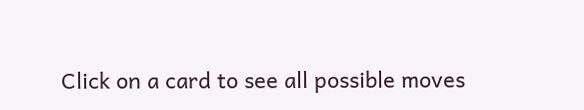Click on a card to see all possible moves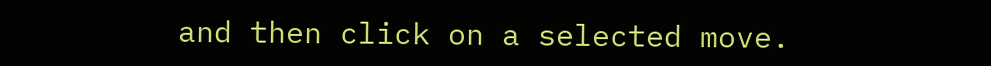and then click on a selected move.